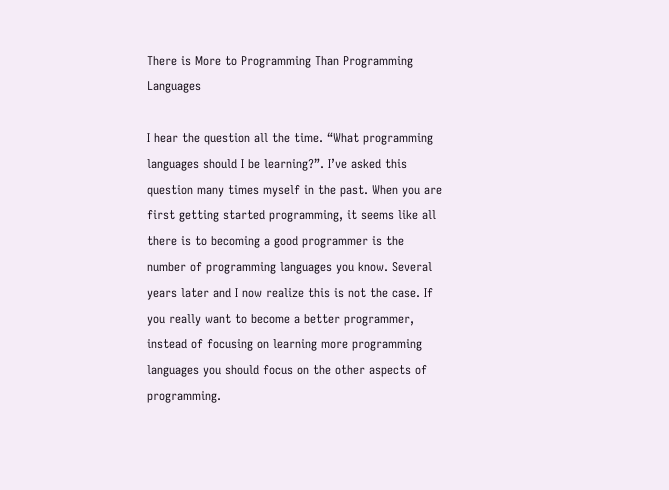There is More to Programming Than Programming Languages

I hear the question all the time. “What programming languages should I be learning?”. I’ve asked this question many times myself in the past. When you are first getting started programming, it seems like all there is to becoming a good programmer is the number of programming languages you know. Several years later and I now realize this is not the case. If you really want to become a better programmer, instead of focusing on learning more programming languages you should focus on the other aspects of programming.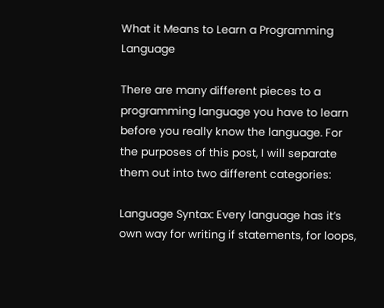What it Means to Learn a Programming Language

There are many different pieces to a programming language you have to learn before you really know the language. For the purposes of this post, I will separate them out into two different categories:

Language Syntax: Every language has it’s own way for writing if statements, for loops,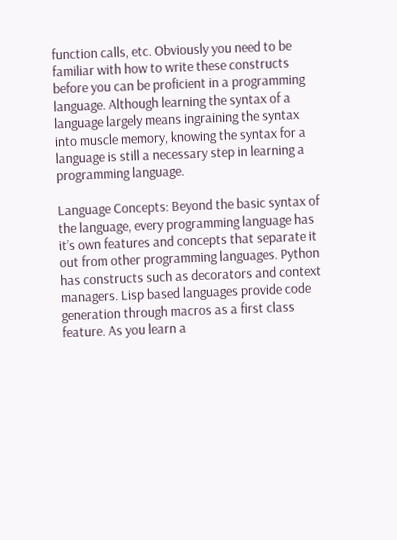function calls, etc. Obviously you need to be familiar with how to write these constructs before you can be proficient in a programming language. Although learning the syntax of a language largely means ingraining the syntax into muscle memory, knowing the syntax for a language is still a necessary step in learning a programming language.

Language Concepts: Beyond the basic syntax of the language, every programming language has it’s own features and concepts that separate it out from other programming languages. Python has constructs such as decorators and context managers. Lisp based languages provide code generation through macros as a first class feature. As you learn a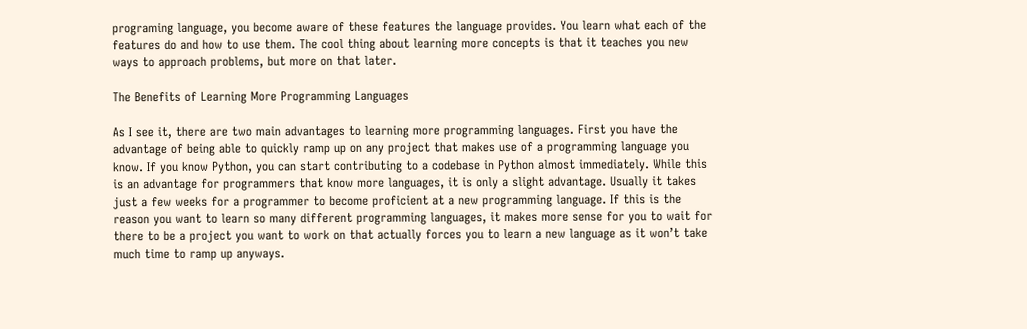programing language, you become aware of these features the language provides. You learn what each of the features do and how to use them. The cool thing about learning more concepts is that it teaches you new ways to approach problems, but more on that later.

The Benefits of Learning More Programming Languages

As I see it, there are two main advantages to learning more programming languages. First you have the advantage of being able to quickly ramp up on any project that makes use of a programming language you know. If you know Python, you can start contributing to a codebase in Python almost immediately. While this is an advantage for programmers that know more languages, it is only a slight advantage. Usually it takes just a few weeks for a programmer to become proficient at a new programming language. If this is the reason you want to learn so many different programming languages, it makes more sense for you to wait for there to be a project you want to work on that actually forces you to learn a new language as it won’t take much time to ramp up anyways.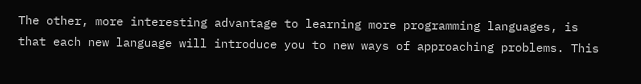The other, more interesting advantage to learning more programming languages, is that each new language will introduce you to new ways of approaching problems. This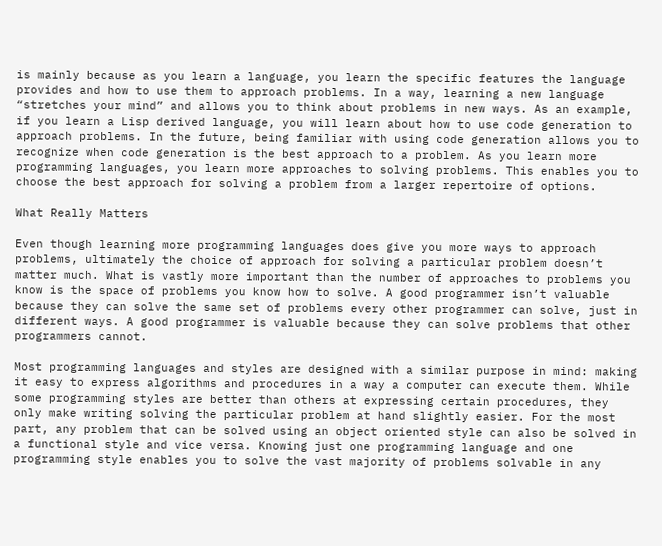is mainly because as you learn a language, you learn the specific features the language provides and how to use them to approach problems. In a way, learning a new language “stretches your mind” and allows you to think about problems in new ways. As an example, if you learn a Lisp derived language, you will learn about how to use code generation to approach problems. In the future, being familiar with using code generation allows you to recognize when code generation is the best approach to a problem. As you learn more programming languages, you learn more approaches to solving problems. This enables you to choose the best approach for solving a problem from a larger repertoire of options.

What Really Matters

Even though learning more programming languages does give you more ways to approach problems, ultimately the choice of approach for solving a particular problem doesn’t matter much. What is vastly more important than the number of approaches to problems you know is the space of problems you know how to solve. A good programmer isn’t valuable because they can solve the same set of problems every other programmer can solve, just in different ways. A good programmer is valuable because they can solve problems that other programmers cannot.

Most programming languages and styles are designed with a similar purpose in mind: making it easy to express algorithms and procedures in a way a computer can execute them. While some programming styles are better than others at expressing certain procedures, they only make writing solving the particular problem at hand slightly easier. For the most part, any problem that can be solved using an object oriented style can also be solved in a functional style and vice versa. Knowing just one programming language and one programming style enables you to solve the vast majority of problems solvable in any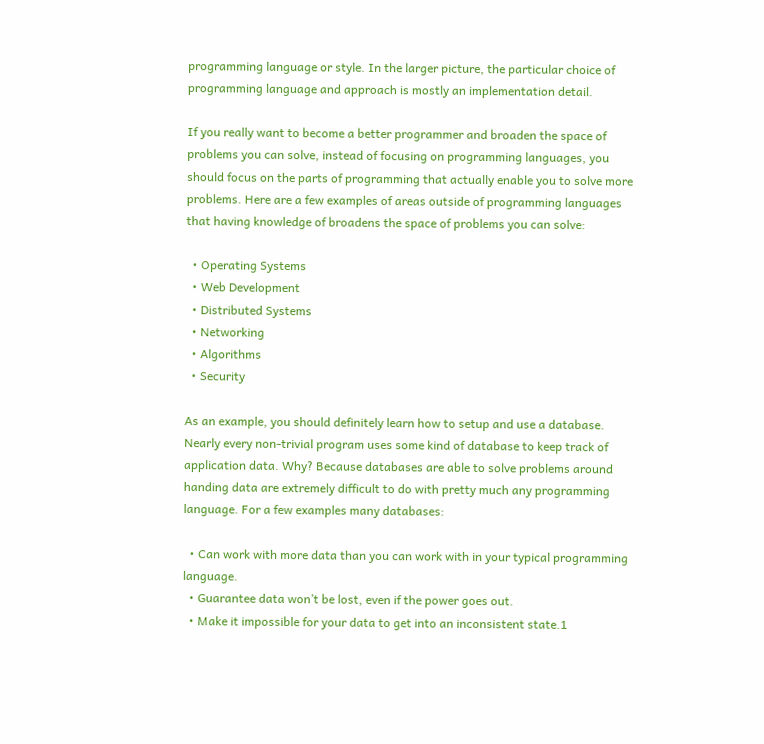programming language or style. In the larger picture, the particular choice of programming language and approach is mostly an implementation detail.

If you really want to become a better programmer and broaden the space of problems you can solve, instead of focusing on programming languages, you should focus on the parts of programming that actually enable you to solve more problems. Here are a few examples of areas outside of programming languages that having knowledge of broadens the space of problems you can solve:

  • Operating Systems
  • Web Development
  • Distributed Systems
  • Networking
  • Algorithms
  • Security

As an example, you should definitely learn how to setup and use a database. Nearly every non-trivial program uses some kind of database to keep track of application data. Why? Because databases are able to solve problems around handing data are extremely difficult to do with pretty much any programming language. For a few examples many databases:

  • Can work with more data than you can work with in your typical programming language.
  • Guarantee data won’t be lost, even if the power goes out.
  • Make it impossible for your data to get into an inconsistent state.1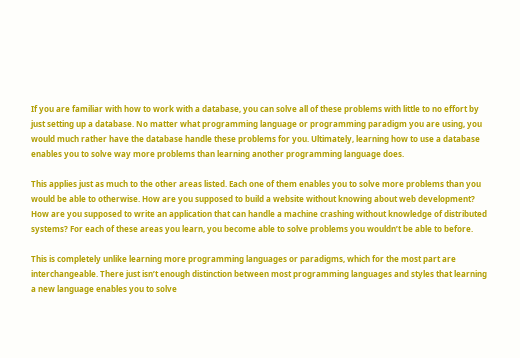If you are familiar with how to work with a database, you can solve all of these problems with little to no effort by just setting up a database. No matter what programming language or programming paradigm you are using, you would much rather have the database handle these problems for you. Ultimately, learning how to use a database enables you to solve way more problems than learning another programming language does.

This applies just as much to the other areas listed. Each one of them enables you to solve more problems than you would be able to otherwise. How are you supposed to build a website without knowing about web development? How are you supposed to write an application that can handle a machine crashing without knowledge of distributed systems? For each of these areas you learn, you become able to solve problems you wouldn’t be able to before.

This is completely unlike learning more programming languages or paradigms, which for the most part are interchangeable. There just isn’t enough distinction between most programming languages and styles that learning a new language enables you to solve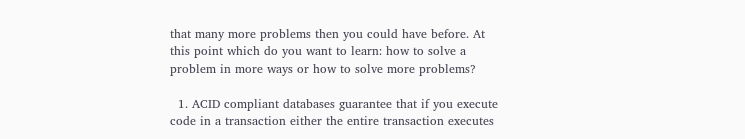that many more problems then you could have before. At this point which do you want to learn: how to solve a problem in more ways or how to solve more problems?

  1. ACID compliant databases guarantee that if you execute code in a transaction either the entire transaction executes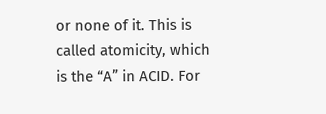or none of it. This is called atomicity, which is the “A” in ACID. For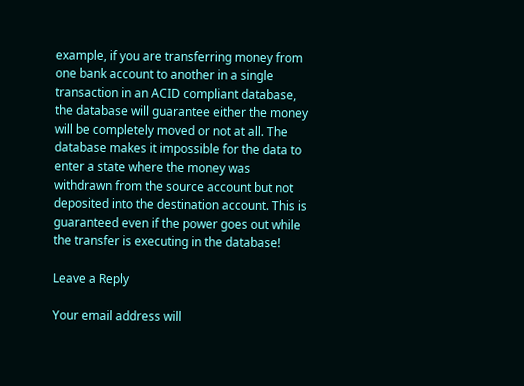example, if you are transferring money from one bank account to another in a single transaction in an ACID compliant database, the database will guarantee either the money will be completely moved or not at all. The database makes it impossible for the data to enter a state where the money was withdrawn from the source account but not deposited into the destination account. This is guaranteed even if the power goes out while the transfer is executing in the database!

Leave a Reply

Your email address will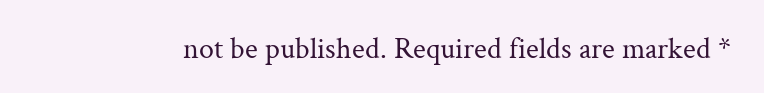not be published. Required fields are marked *